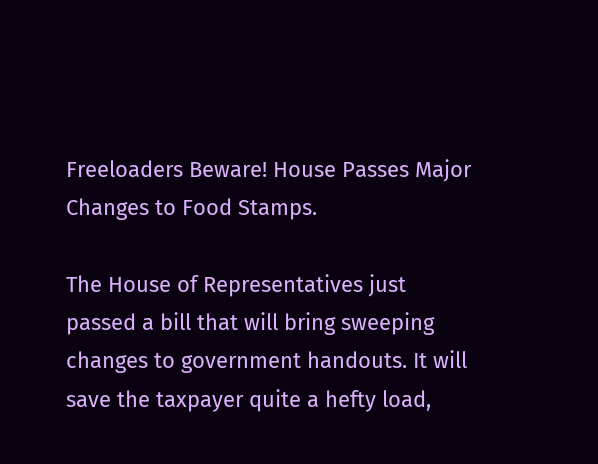Freeloaders Beware! House Passes Major Changes to Food Stamps.

The House of Representatives just passed a bill that will bring sweeping changes to government handouts. It will save the taxpayer quite a hefty load,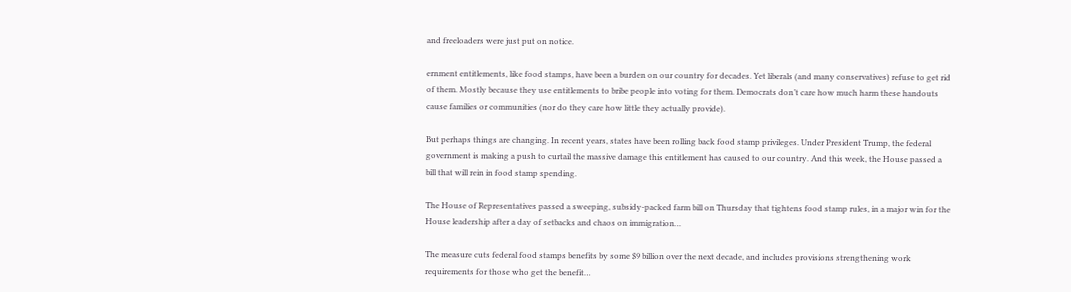and freeloaders were just put on notice.

ernment entitlements, like food stamps, have been a burden on our country for decades. Yet liberals (and many conservatives) refuse to get rid of them. Mostly because they use entitlements to bribe people into voting for them. Democrats don’t care how much harm these handouts cause families or communities (nor do they care how little they actually provide).

But perhaps things are changing. In recent years, states have been rolling back food stamp privileges. Under President Trump, the federal government is making a push to curtail the massive damage this entitlement has caused to our country. And this week, the House passed a bill that will rein in food stamp spending.

The House of Representatives passed a sweeping, subsidy-packed farm bill on Thursday that tightens food stamp rules, in a major win for the House leadership after a day of setbacks and chaos on immigration…

The measure cuts federal food stamps benefits by some $9 billion over the next decade, and includes provisions strengthening work requirements for those who get the benefit…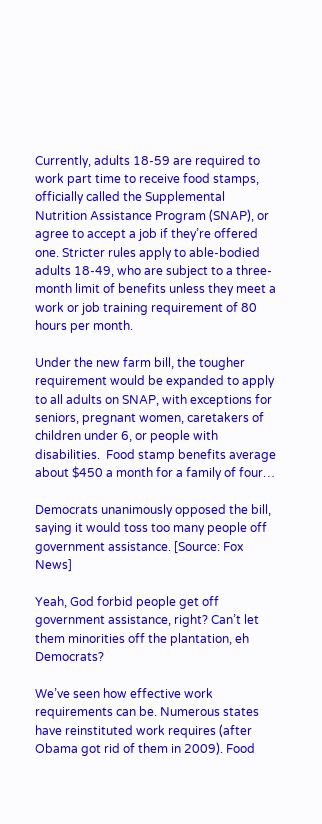Currently, adults 18-59 are required to work part time to receive food stamps, officially called the Supplemental Nutrition Assistance Program (SNAP), or agree to accept a job if they’re offered one. Stricter rules apply to able-bodied adults 18-49, who are subject to a three-month limit of benefits unless they meet a work or job training requirement of 80 hours per month.

Under the new farm bill, the tougher requirement would be expanded to apply to all adults on SNAP, with exceptions for seniors, pregnant women, caretakers of children under 6, or people with disabilities.  Food stamp benefits average about $450 a month for a family of four…

Democrats unanimously opposed the bill, saying it would toss too many people off government assistance. [Source: Fox News]

Yeah, God forbid people get off government assistance, right? Can’t let them minorities off the plantation, eh Democrats?

We’ve seen how effective work requirements can be. Numerous states have reinstituted work requires (after Obama got rid of them in 2009). Food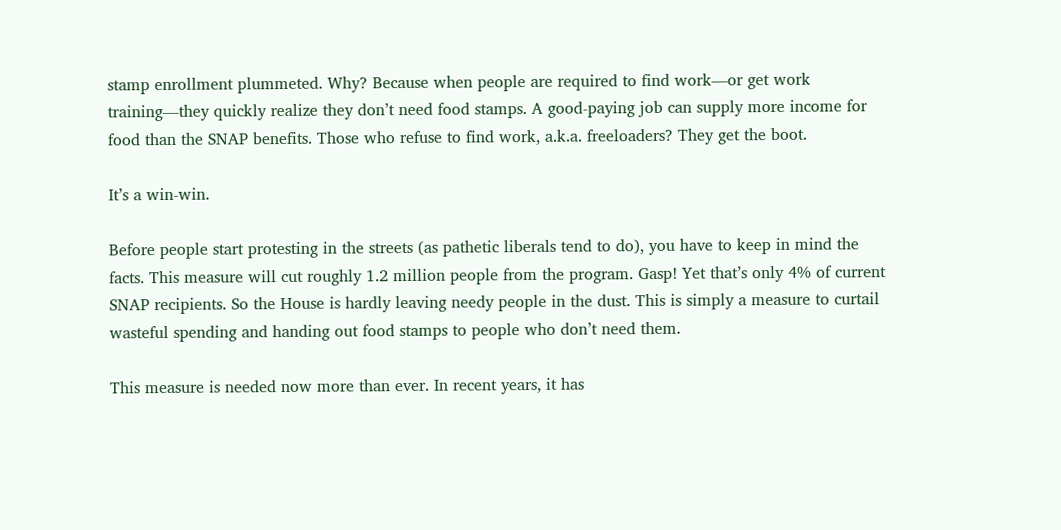stamp enrollment plummeted. Why? Because when people are required to find work—or get work training—they quickly realize they don’t need food stamps. A good-paying job can supply more income for food than the SNAP benefits. Those who refuse to find work, a.k.a. freeloaders? They get the boot.

It’s a win-win.

Before people start protesting in the streets (as pathetic liberals tend to do), you have to keep in mind the facts. This measure will cut roughly 1.2 million people from the program. Gasp! Yet that’s only 4% of current SNAP recipients. So the House is hardly leaving needy people in the dust. This is simply a measure to curtail wasteful spending and handing out food stamps to people who don’t need them.

This measure is needed now more than ever. In recent years, it has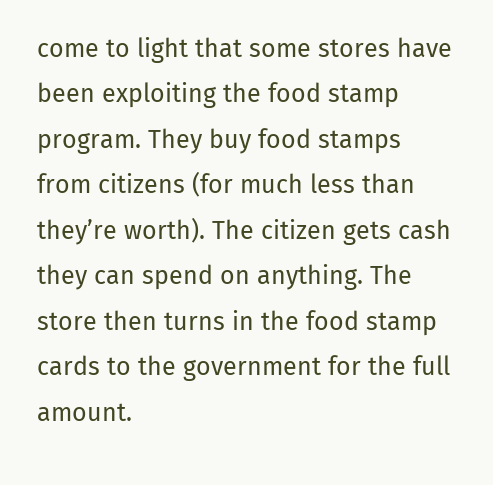come to light that some stores have been exploiting the food stamp program. They buy food stamps from citizens (for much less than they’re worth). The citizen gets cash they can spend on anything. The store then turns in the food stamp cards to the government for the full amount.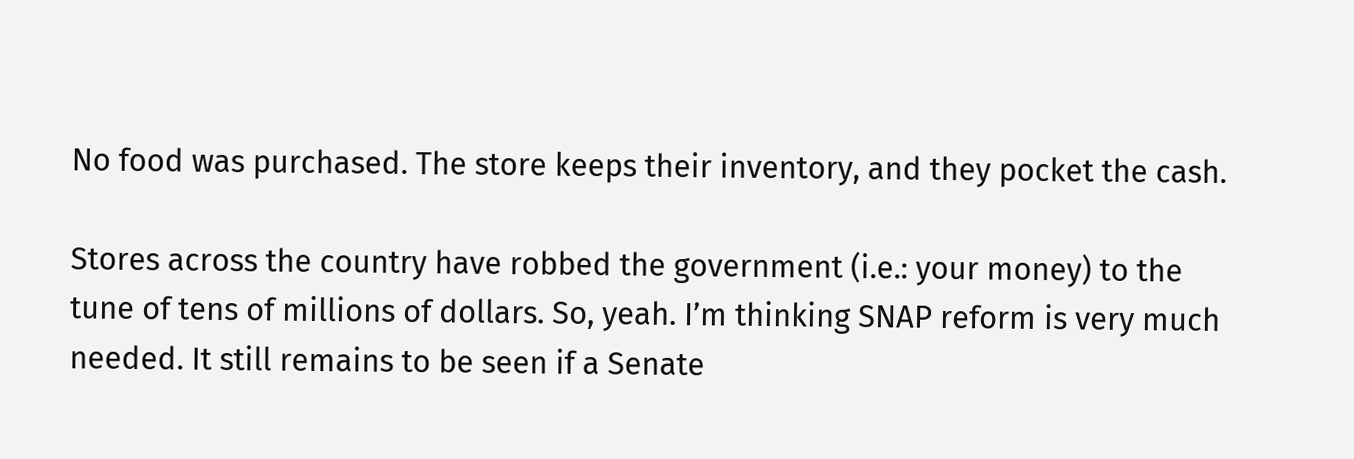No food was purchased. The store keeps their inventory, and they pocket the cash.

Stores across the country have robbed the government (i.e.: your money) to the tune of tens of millions of dollars. So, yeah. I’m thinking SNAP reform is very much needed. It still remains to be seen if a Senate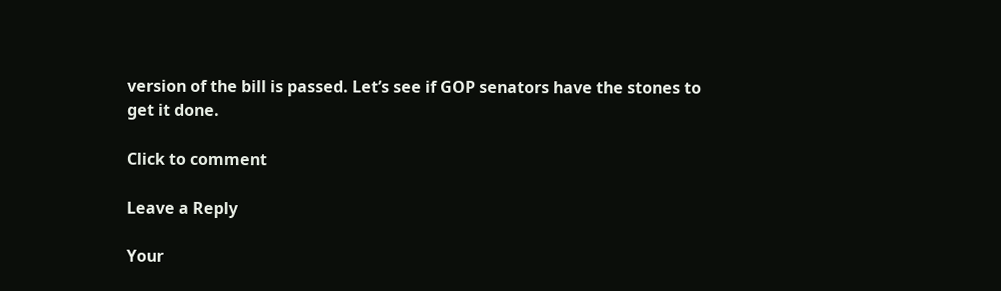version of the bill is passed. Let’s see if GOP senators have the stones to get it done.

Click to comment

Leave a Reply

Your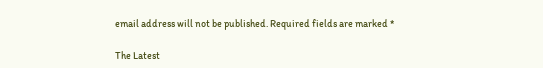email address will not be published. Required fields are marked *

The Latest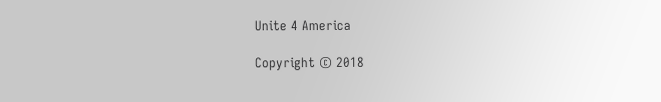Unite 4 America

Copyright © 2018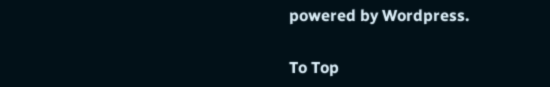powered by Wordpress.

To Top